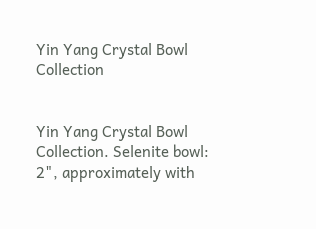Yin Yang Crystal Bowl Collection


Yin Yang Crystal Bowl Collection. Selenite bowl: 2", approximately with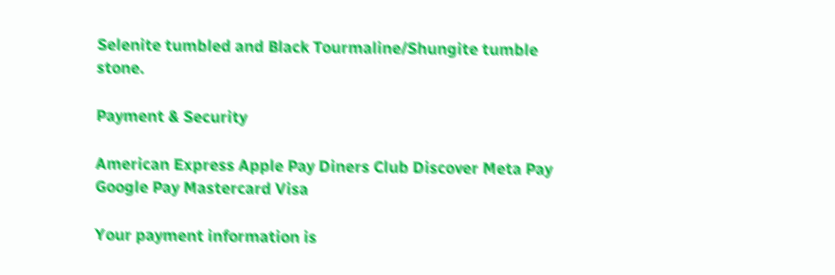Selenite tumbled and Black Tourmaline/Shungite tumble stone.

Payment & Security

American Express Apple Pay Diners Club Discover Meta Pay Google Pay Mastercard Visa

Your payment information is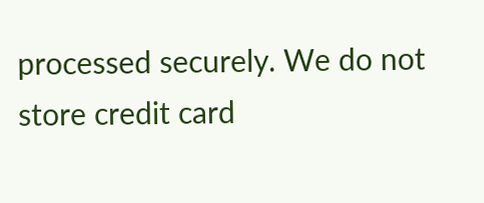processed securely. We do not store credit card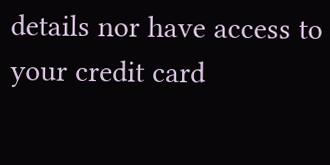details nor have access to your credit card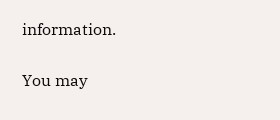information.

You may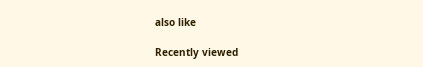also like

Recently viewed